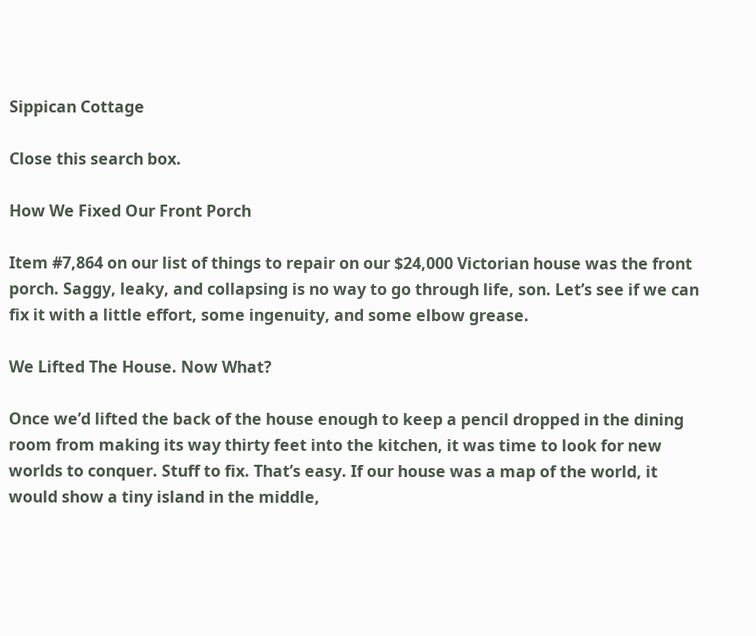Sippican Cottage

Close this search box.

How We Fixed Our Front Porch

Item #7,864 on our list of things to repair on our $24,000 Victorian house was the front porch. Saggy, leaky, and collapsing is no way to go through life, son. Let’s see if we can fix it with a little effort, some ingenuity, and some elbow grease.

We Lifted The House. Now What?

Once we’d lifted the back of the house enough to keep a pencil dropped in the dining room from making its way thirty feet into the kitchen, it was time to look for new worlds to conquer. Stuff to fix. That’s easy. If our house was a map of the world, it would show a tiny island in the middle,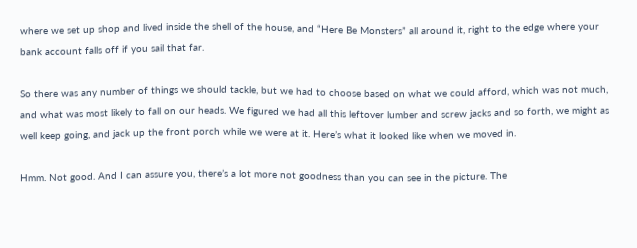where we set up shop and lived inside the shell of the house, and “Here Be Monsters” all around it, right to the edge where your bank account falls off if you sail that far.

So there was any number of things we should tackle, but we had to choose based on what we could afford, which was not much, and what was most likely to fall on our heads. We figured we had all this leftover lumber and screw jacks and so forth, we might as well keep going, and jack up the front porch while we were at it. Here’s what it looked like when we moved in.

Hmm. Not good. And I can assure you, there’s a lot more not goodness than you can see in the picture. The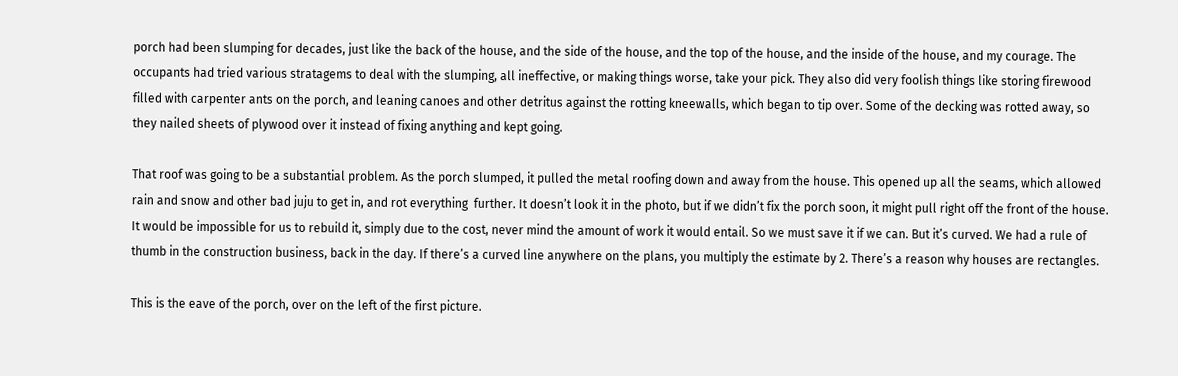porch had been slumping for decades, just like the back of the house, and the side of the house, and the top of the house, and the inside of the house, and my courage. The occupants had tried various stratagems to deal with the slumping, all ineffective, or making things worse, take your pick. They also did very foolish things like storing firewood filled with carpenter ants on the porch, and leaning canoes and other detritus against the rotting kneewalls, which began to tip over. Some of the decking was rotted away, so they nailed sheets of plywood over it instead of fixing anything and kept going.

That roof was going to be a substantial problem. As the porch slumped, it pulled the metal roofing down and away from the house. This opened up all the seams, which allowed rain and snow and other bad juju to get in, and rot everything  further. It doesn’t look it in the photo, but if we didn’t fix the porch soon, it might pull right off the front of the house. It would be impossible for us to rebuild it, simply due to the cost, never mind the amount of work it would entail. So we must save it if we can. But it’s curved. We had a rule of thumb in the construction business, back in the day. If there’s a curved line anywhere on the plans, you multiply the estimate by 2. There’s a reason why houses are rectangles.

This is the eave of the porch, over on the left of the first picture.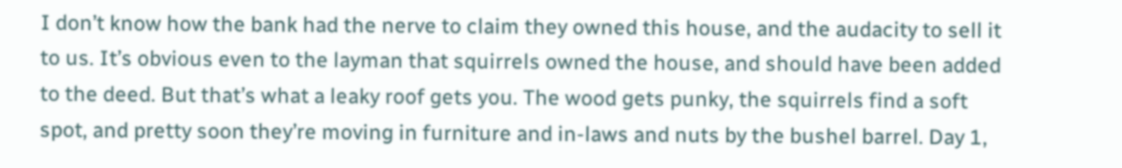I don’t know how the bank had the nerve to claim they owned this house, and the audacity to sell it to us. It’s obvious even to the layman that squirrels owned the house, and should have been added to the deed. But that’s what a leaky roof gets you. The wood gets punky, the squirrels find a soft spot, and pretty soon they’re moving in furniture and in-laws and nuts by the bushel barrel. Day 1,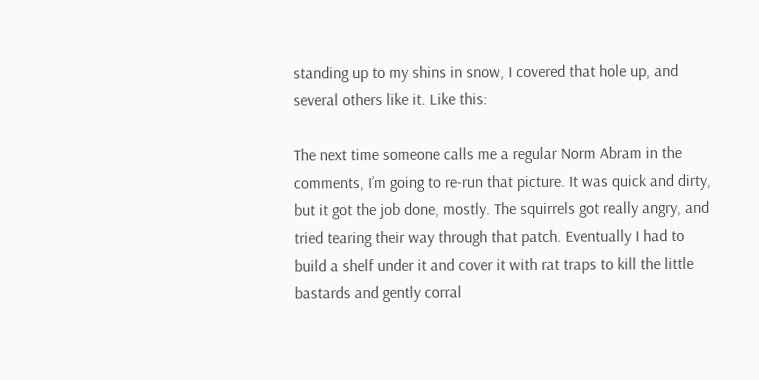standing up to my shins in snow, I covered that hole up, and several others like it. Like this:

The next time someone calls me a regular Norm Abram in the comments, I’m going to re-run that picture. It was quick and dirty, but it got the job done, mostly. The squirrels got really angry, and tried tearing their way through that patch. Eventually I had to build a shelf under it and cover it with rat traps to kill the little bastards and gently corral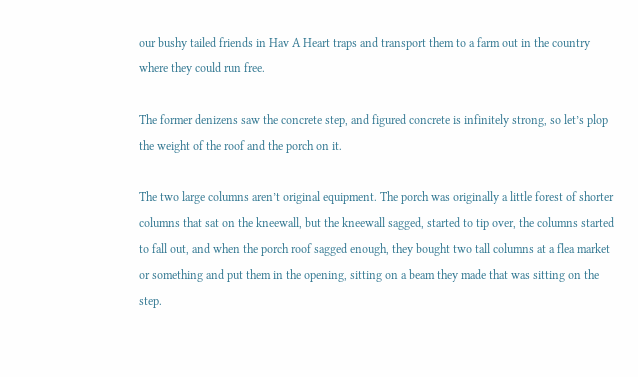our bushy tailed friends in Hav A Heart traps and transport them to a farm out in the country where they could run free.

The former denizens saw the concrete step, and figured concrete is infinitely strong, so let’s plop the weight of the roof and the porch on it.

The two large columns aren’t original equipment. The porch was originally a little forest of shorter columns that sat on the kneewall, but the kneewall sagged, started to tip over, the columns started to fall out, and when the porch roof sagged enough, they bought two tall columns at a flea market or something and put them in the opening, sitting on a beam they made that was sitting on the step.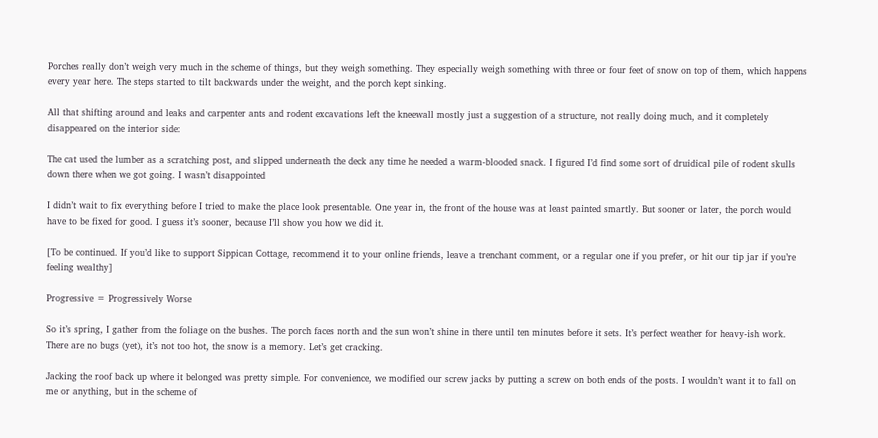Porches really don’t weigh very much in the scheme of things, but they weigh something. They especially weigh something with three or four feet of snow on top of them, which happens every year here. The steps started to tilt backwards under the weight, and the porch kept sinking.

All that shifting around and leaks and carpenter ants and rodent excavations left the kneewall mostly just a suggestion of a structure, not really doing much, and it completely disappeared on the interior side:

The cat used the lumber as a scratching post, and slipped underneath the deck any time he needed a warm-blooded snack. I figured I’d find some sort of druidical pile of rodent skulls down there when we got going. I wasn’t disappointed

I didn’t wait to fix everything before I tried to make the place look presentable. One year in, the front of the house was at least painted smartly. But sooner or later, the porch would have to be fixed for good. I guess it’s sooner, because I’ll show you how we did it.

[To be continued. If you’d like to support Sippican Cottage, recommend it to your online friends, leave a trenchant comment, or a regular one if you prefer, or hit our tip jar if you’re feeling wealthy]

Progressive = Progressively Worse

So it’s spring, I gather from the foliage on the bushes. The porch faces north and the sun won’t shine in there until ten minutes before it sets. It’s perfect weather for heavy-ish work. There are no bugs (yet), it’s not too hot, the snow is a memory. Let’s get cracking.

Jacking the roof back up where it belonged was pretty simple. For convenience, we modified our screw jacks by putting a screw on both ends of the posts. I wouldn’t want it to fall on me or anything, but in the scheme of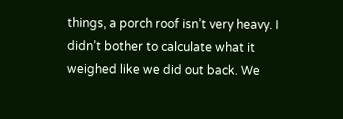things, a porch roof isn’t very heavy. I didn’t bother to calculate what it weighed like we did out back. We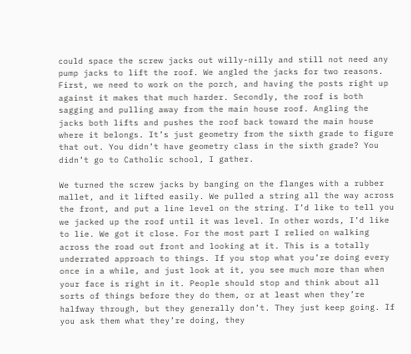could space the screw jacks out willy-nilly and still not need any pump jacks to lift the roof. We angled the jacks for two reasons. First, we need to work on the porch, and having the posts right up against it makes that much harder. Secondly, the roof is both sagging and pulling away from the main house roof. Angling the jacks both lifts and pushes the roof back toward the main house where it belongs. It’s just geometry from the sixth grade to figure that out. You didn’t have geometry class in the sixth grade? You didn’t go to Catholic school, I gather.

We turned the screw jacks by banging on the flanges with a rubber mallet, and it lifted easily. We pulled a string all the way across the front, and put a line level on the string. I’d like to tell you we jacked up the roof until it was level. In other words, I’d like to lie. We got it close. For the most part I relied on walking across the road out front and looking at it. This is a totally underrated approach to things. If you stop what you’re doing every once in a while, and just look at it, you see much more than when your face is right in it. People should stop and think about all sorts of things before they do them, or at least when they’re halfway through, but they generally don’t. They just keep going. If you ask them what they’re doing, they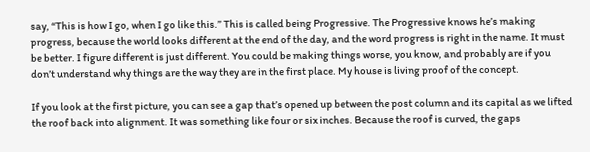say, “This is how I go, when I go like this.” This is called being Progressive. The Progressive knows he’s making progress, because the world looks different at the end of the day, and the word progress is right in the name. It must be better. I figure different is just different. You could be making things worse, you know, and probably are if you don’t understand why things are the way they are in the first place. My house is living proof of the concept.

If you look at the first picture, you can see a gap that’s opened up between the post column and its capital as we lifted the roof back into alignment. It was something like four or six inches. Because the roof is curved, the gaps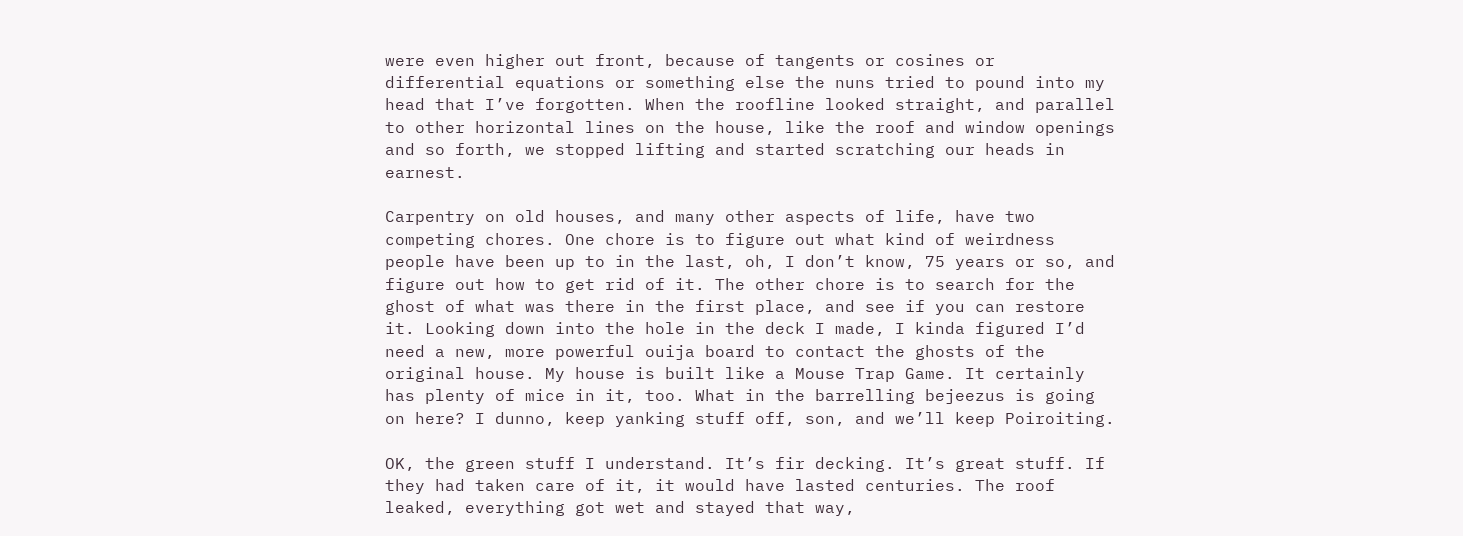were even higher out front, because of tangents or cosines or differential equations or something else the nuns tried to pound into my head that I’ve forgotten. When the roofline looked straight, and parallel to other horizontal lines on the house, like the roof and window openings and so forth, we stopped lifting and started scratching our heads in earnest.

Carpentry on old houses, and many other aspects of life, have two competing chores. One chore is to figure out what kind of weirdness people have been up to in the last, oh, I don’t know, 75 years or so, and figure out how to get rid of it. The other chore is to search for the ghost of what was there in the first place, and see if you can restore it. Looking down into the hole in the deck I made, I kinda figured I’d need a new, more powerful ouija board to contact the ghosts of the original house. My house is built like a Mouse Trap Game. It certainly has plenty of mice in it, too. What in the barrelling bejeezus is going on here? I dunno, keep yanking stuff off, son, and we’ll keep Poiroiting.

OK, the green stuff I understand. It’s fir decking. It’s great stuff. If they had taken care of it, it would have lasted centuries. The roof leaked, everything got wet and stayed that way,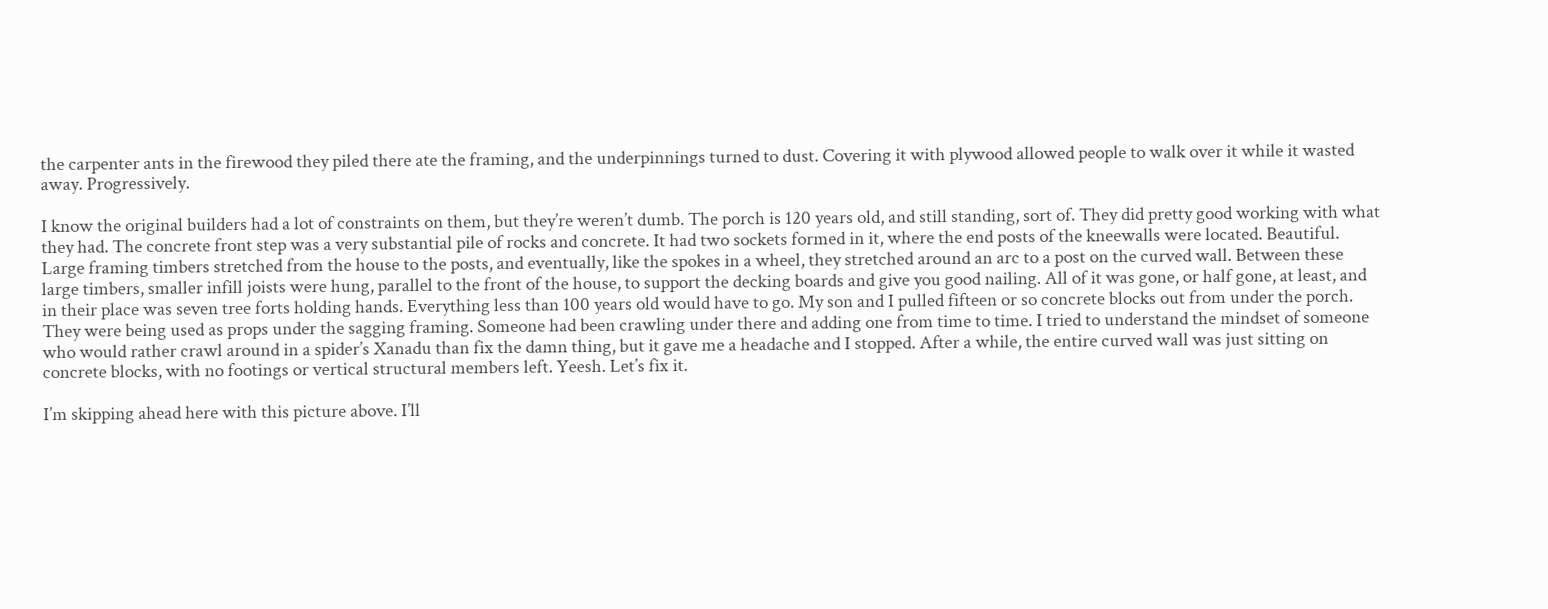the carpenter ants in the firewood they piled there ate the framing, and the underpinnings turned to dust. Covering it with plywood allowed people to walk over it while it wasted away. Progressively.

I know the original builders had a lot of constraints on them, but they’re weren’t dumb. The porch is 120 years old, and still standing, sort of. They did pretty good working with what they had. The concrete front step was a very substantial pile of rocks and concrete. It had two sockets formed in it, where the end posts of the kneewalls were located. Beautiful. Large framing timbers stretched from the house to the posts, and eventually, like the spokes in a wheel, they stretched around an arc to a post on the curved wall. Between these large timbers, smaller infill joists were hung, parallel to the front of the house, to support the decking boards and give you good nailing. All of it was gone, or half gone, at least, and in their place was seven tree forts holding hands. Everything less than 100 years old would have to go. My son and I pulled fifteen or so concrete blocks out from under the porch. They were being used as props under the sagging framing. Someone had been crawling under there and adding one from time to time. I tried to understand the mindset of someone who would rather crawl around in a spider’s Xanadu than fix the damn thing, but it gave me a headache and I stopped. After a while, the entire curved wall was just sitting on concrete blocks, with no footings or vertical structural members left. Yeesh. Let’s fix it.

I’m skipping ahead here with this picture above. I’ll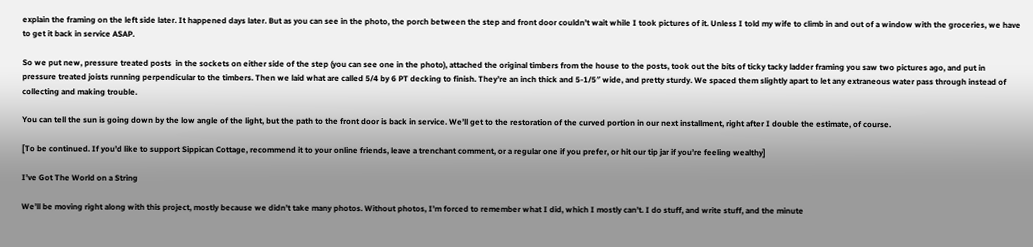explain the framing on the left side later. It happened days later. But as you can see in the photo, the porch between the step and front door couldn’t wait while I took pictures of it. Unless I told my wife to climb in and out of a window with the groceries, we have to get it back in service ASAP.

So we put new, pressure treated posts  in the sockets on either side of the step (you can see one in the photo), attached the original timbers from the house to the posts, took out the bits of ticky tacky ladder framing you saw two pictures ago, and put in pressure treated joists running perpendicular to the timbers. Then we laid what are called 5/4 by 6 PT decking to finish. They’re an inch thick and 5-1/5″ wide, and pretty sturdy. We spaced them slightly apart to let any extraneous water pass through instead of collecting and making trouble.

You can tell the sun is going down by the low angle of the light, but the path to the front door is back in service. We’ll get to the restoration of the curved portion in our next installment, right after I double the estimate, of course.

[To be continued. If you’d like to support Sippican Cottage, recommend it to your online friends, leave a trenchant comment, or a regular one if you prefer, or hit our tip jar if you’re feeling wealthy]

I’ve Got The World on a String

We’ll be moving right along with this project, mostly because we didn’t take many photos. Without photos, I’m forced to remember what I did, which I mostly can’t. I do stuff, and write stuff, and the minute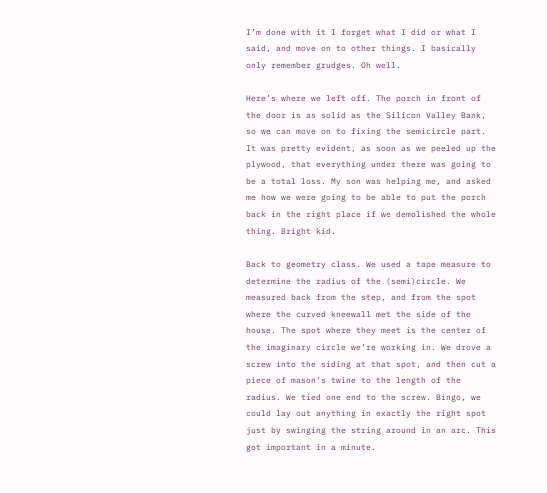I’m done with it I forget what I did or what I said, and move on to other things. I basically only remember grudges. Oh well.

Here’s where we left off. The porch in front of the door is as solid as the Silicon Valley Bank, so we can move on to fixing the semicircle part. It was pretty evident, as soon as we peeled up the plywood, that everything under there was going to be a total loss. My son was helping me, and asked me how we were going to be able to put the porch back in the right place if we demolished the whole thing. Bright kid.

Back to geometry class. We used a tape measure to determine the radius of the (semi)circle. We measured back from the step, and from the spot where the curved kneewall met the side of the house. The spot where they meet is the center of the imaginary circle we’re working in. We drove a screw into the siding at that spot, and then cut a piece of mason’s twine to the length of the radius. We tied one end to the screw. Bingo, we could lay out anything in exactly the right spot just by swinging the string around in an arc. This got important in a minute.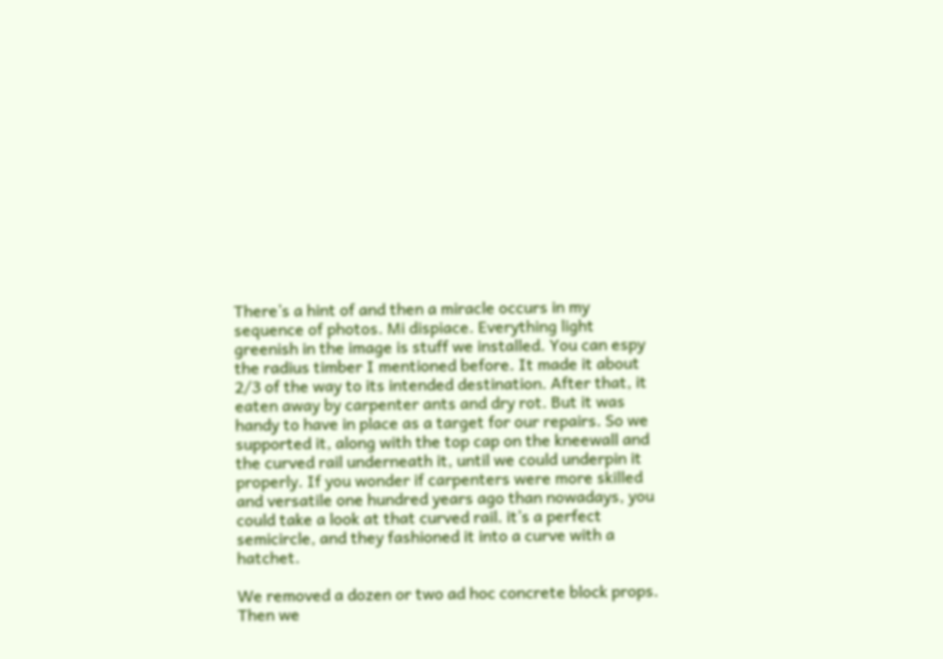There’s a hint of and then a miracle occurs in my sequence of photos. Mi dispiace. Everything light greenish in the image is stuff we installed. You can espy the radius timber I mentioned before. It made it about 2/3 of the way to its intended destination. After that, it eaten away by carpenter ants and dry rot. But it was handy to have in place as a target for our repairs. So we supported it, along with the top cap on the kneewall and the curved rail underneath it, until we could underpin it properly. If you wonder if carpenters were more skilled and versatile one hundred years ago than nowadays, you could take a look at that curved rail. it’s a perfect semicircle, and they fashioned it into a curve with a hatchet.

We removed a dozen or two ad hoc concrete block props. Then we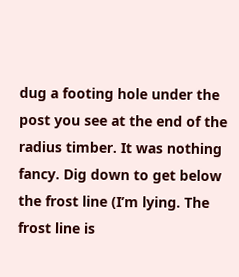dug a footing hole under the post you see at the end of the radius timber. It was nothing fancy. Dig down to get below the frost line (I’m lying. The frost line is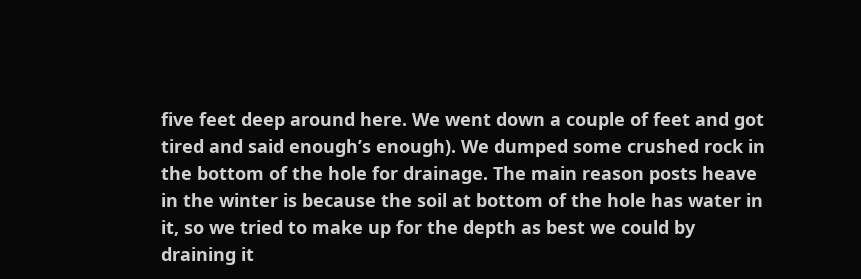five feet deep around here. We went down a couple of feet and got tired and said enough’s enough). We dumped some crushed rock in the bottom of the hole for drainage. The main reason posts heave in the winter is because the soil at bottom of the hole has water in it, so we tried to make up for the depth as best we could by draining it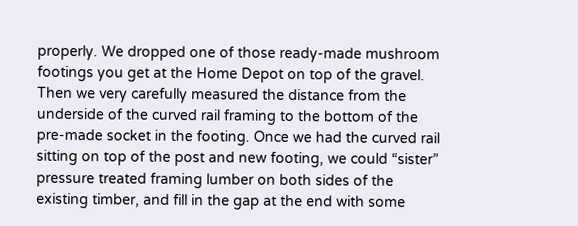properly. We dropped one of those ready-made mushroom footings you get at the Home Depot on top of the gravel. Then we very carefully measured the distance from the underside of the curved rail framing to the bottom of the pre-made socket in the footing. Once we had the curved rail sitting on top of the post and new footing, we could “sister” pressure treated framing lumber on both sides of the existing timber, and fill in the gap at the end with some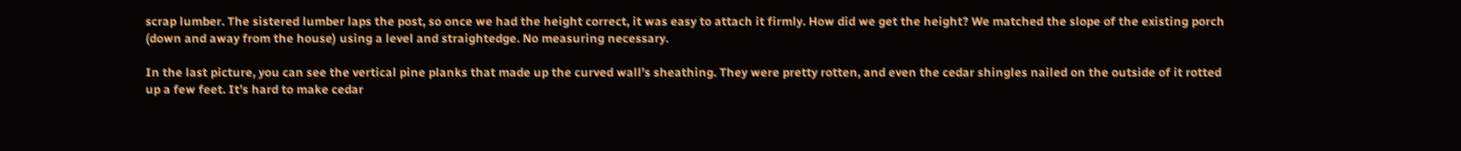scrap lumber. The sistered lumber laps the post, so once we had the height correct, it was easy to attach it firmly. How did we get the height? We matched the slope of the existing porch (down and away from the house) using a level and straightedge. No measuring necessary.

In the last picture, you can see the vertical pine planks that made up the curved wall’s sheathing. They were pretty rotten, and even the cedar shingles nailed on the outside of it rotted up a few feet. It’s hard to make cedar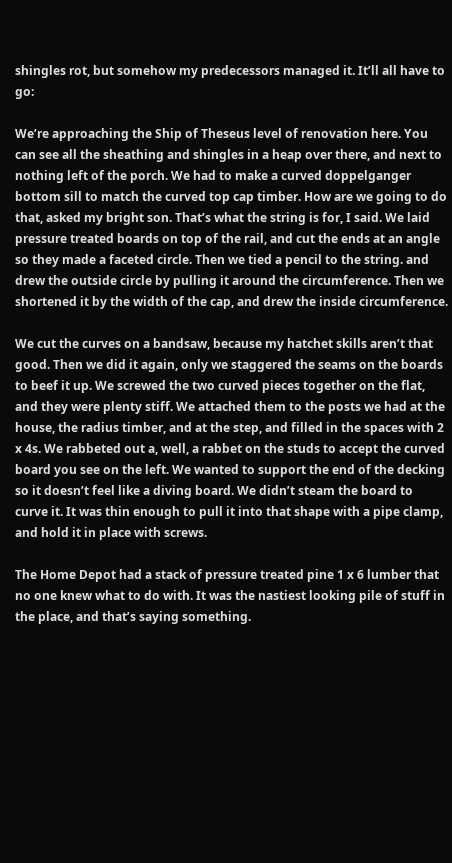shingles rot, but somehow my predecessors managed it. It’ll all have to go:

We’re approaching the Ship of Theseus level of renovation here. You can see all the sheathing and shingles in a heap over there, and next to nothing left of the porch. We had to make a curved doppelganger bottom sill to match the curved top cap timber. How are we going to do that, asked my bright son. That’s what the string is for, I said. We laid pressure treated boards on top of the rail, and cut the ends at an angle so they made a faceted circle. Then we tied a pencil to the string. and drew the outside circle by pulling it around the circumference. Then we shortened it by the width of the cap, and drew the inside circumference.

We cut the curves on a bandsaw, because my hatchet skills aren’t that good. Then we did it again, only we staggered the seams on the boards to beef it up. We screwed the two curved pieces together on the flat, and they were plenty stiff. We attached them to the posts we had at the house, the radius timber, and at the step, and filled in the spaces with 2 x 4s. We rabbeted out a, well, a rabbet on the studs to accept the curved board you see on the left. We wanted to support the end of the decking so it doesn’t feel like a diving board. We didn’t steam the board to curve it. It was thin enough to pull it into that shape with a pipe clamp, and hold it in place with screws.

The Home Depot had a stack of pressure treated pine 1 x 6 lumber that no one knew what to do with. It was the nastiest looking pile of stuff in the place, and that’s saying something.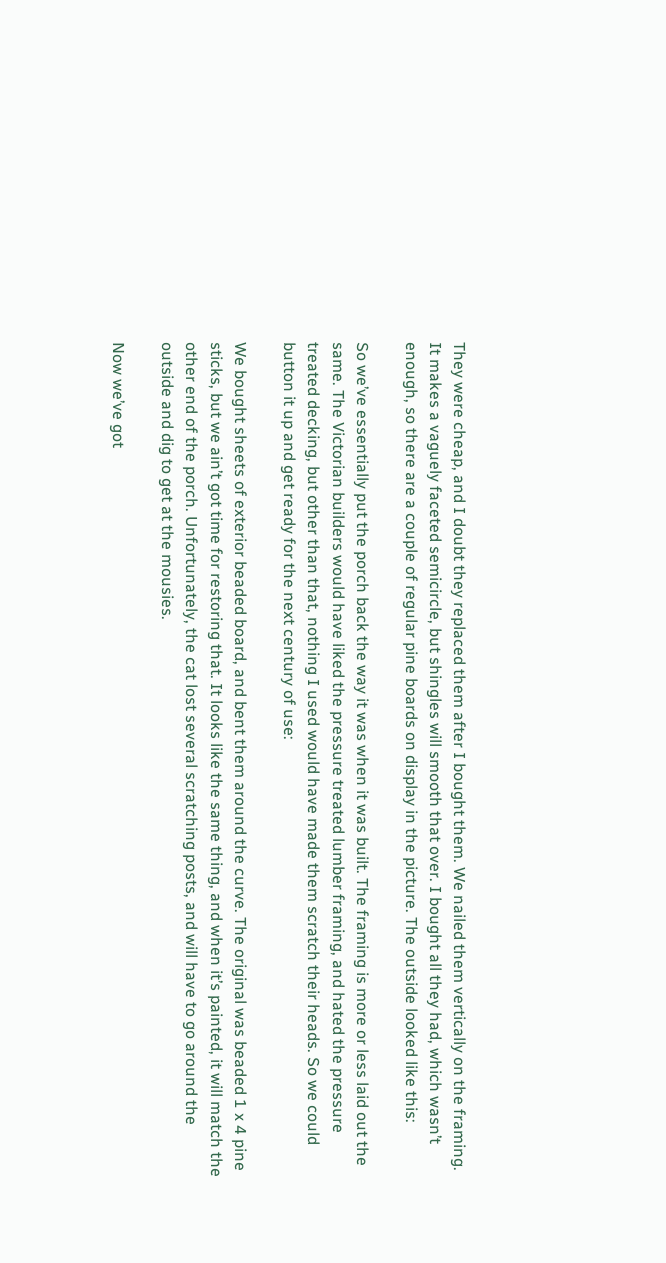They were cheap, and I doubt they replaced them after I bought them. We nailed them vertically on the framing. It makes a vaguely faceted semicircle, but shingles will smooth that over. I bought all they had, which wasn’t enough, so there are a couple of regular pine boards on display in the picture. The outside looked like this:

So we’ve essentially put the porch back the way it was when it was built. The framing is more or less laid out the same. The Victorian builders would have liked the pressure treated lumber framing, and hated the pressure treated decking, but other than that, nothing I used would have made them scratch their heads. So we could button it up and get ready for the next century of use:

We bought sheets of exterior beaded board, and bent them around the curve. The original was beaded 1 x 4 pine sticks, but we ain’t got time for restoring that. It looks like the same thing, and when it’s painted, it will match the other end of the porch. Unfortunately, the cat lost several scratching posts, and will have to go around the outside and dig to get at the mousies.

Now we’ve got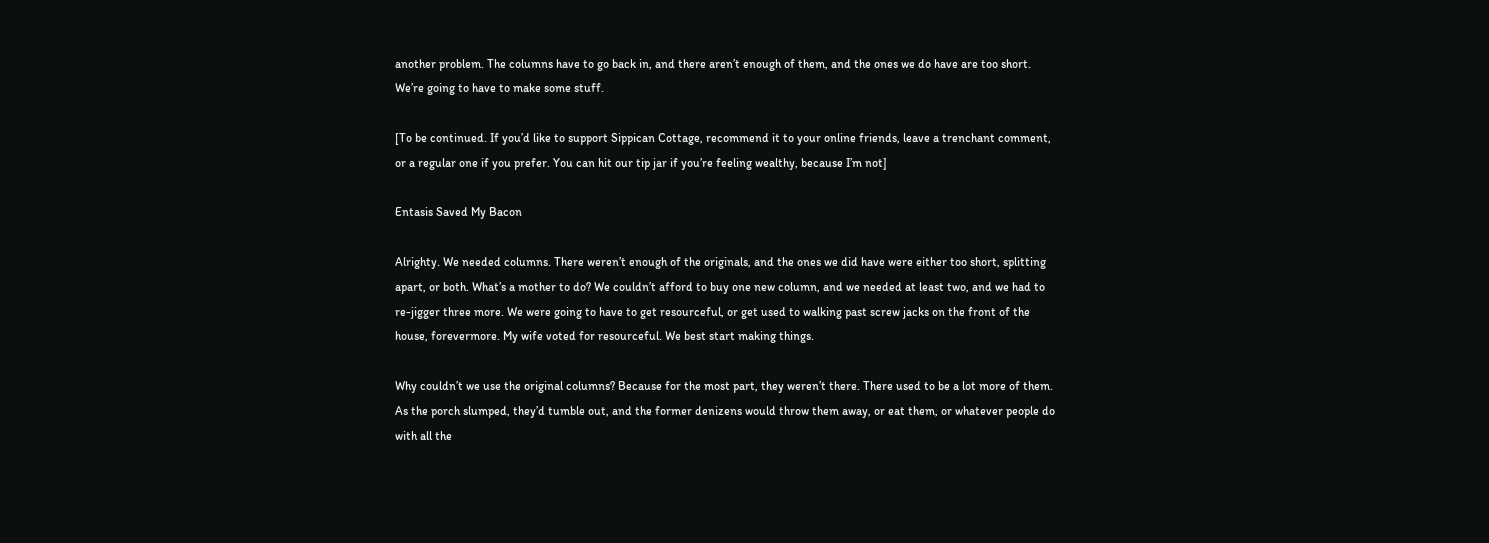another problem. The columns have to go back in, and there aren’t enough of them, and the ones we do have are too short. We’re going to have to make some stuff.

[To be continued. If you’d like to support Sippican Cottage, recommend it to your online friends, leave a trenchant comment, or a regular one if you prefer. You can hit our tip jar if you’re feeling wealthy, because I’m not]

Entasis Saved My Bacon

Alrighty. We needed columns. There weren’t enough of the originals, and the ones we did have were either too short, splitting apart, or both. What’s a mother to do? We couldn’t afford to buy one new column, and we needed at least two, and we had to re-jigger three more. We were going to have to get resourceful, or get used to walking past screw jacks on the front of the house, forevermore. My wife voted for resourceful. We best start making things.

Why couldn’t we use the original columns? Because for the most part, they weren’t there. There used to be a lot more of them. As the porch slumped, they’d tumble out, and the former denizens would throw them away, or eat them, or whatever people do with all the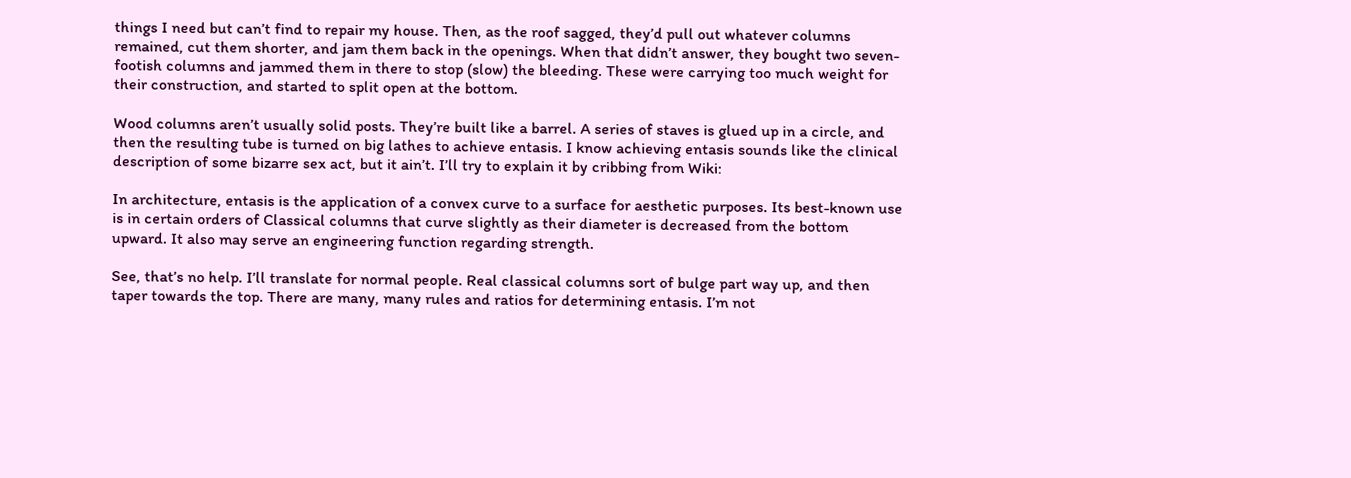things I need but can’t find to repair my house. Then, as the roof sagged, they’d pull out whatever columns remained, cut them shorter, and jam them back in the openings. When that didn’t answer, they bought two seven-footish columns and jammed them in there to stop (slow) the bleeding. These were carrying too much weight for their construction, and started to split open at the bottom.

Wood columns aren’t usually solid posts. They’re built like a barrel. A series of staves is glued up in a circle, and then the resulting tube is turned on big lathes to achieve entasis. I know achieving entasis sounds like the clinical description of some bizarre sex act, but it ain’t. I’ll try to explain it by cribbing from Wiki:

In architecture, entasis is the application of a convex curve to a surface for aesthetic purposes. Its best-known use is in certain orders of Classical columns that curve slightly as their diameter is decreased from the bottom upward. It also may serve an engineering function regarding strength.

See, that’s no help. I’ll translate for normal people. Real classical columns sort of bulge part way up, and then taper towards the top. There are many, many rules and ratios for determining entasis. I’m not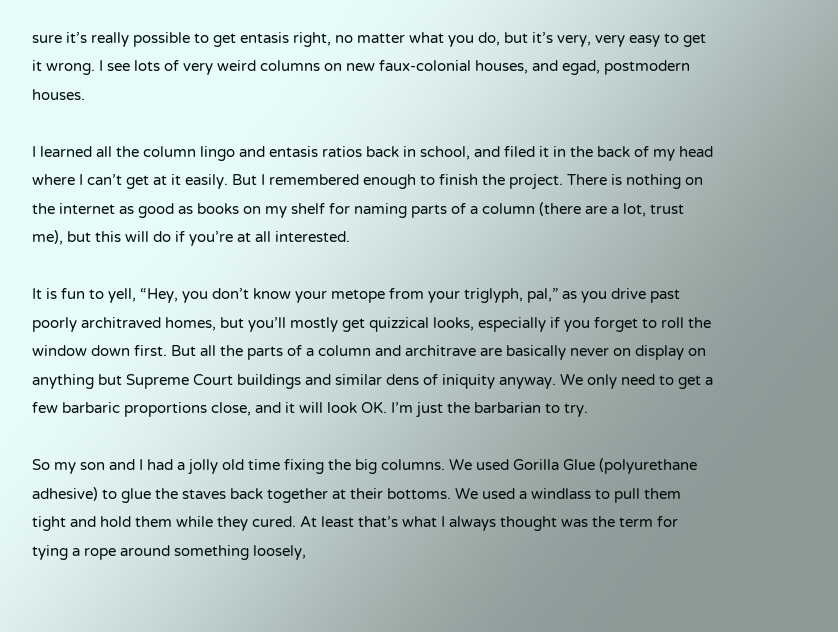sure it’s really possible to get entasis right, no matter what you do, but it’s very, very easy to get it wrong. I see lots of very weird columns on new faux-colonial houses, and egad, postmodern houses.

I learned all the column lingo and entasis ratios back in school, and filed it in the back of my head where I can’t get at it easily. But I remembered enough to finish the project. There is nothing on the internet as good as books on my shelf for naming parts of a column (there are a lot, trust me), but this will do if you’re at all interested.

It is fun to yell, “Hey, you don’t know your metope from your triglyph, pal,” as you drive past poorly architraved homes, but you’ll mostly get quizzical looks, especially if you forget to roll the window down first. But all the parts of a column and architrave are basically never on display on anything but Supreme Court buildings and similar dens of iniquity anyway. We only need to get a few barbaric proportions close, and it will look OK. I’m just the barbarian to try.

So my son and I had a jolly old time fixing the big columns. We used Gorilla Glue (polyurethane adhesive) to glue the staves back together at their bottoms. We used a windlass to pull them tight and hold them while they cured. At least that’s what I always thought was the term for tying a rope around something loosely,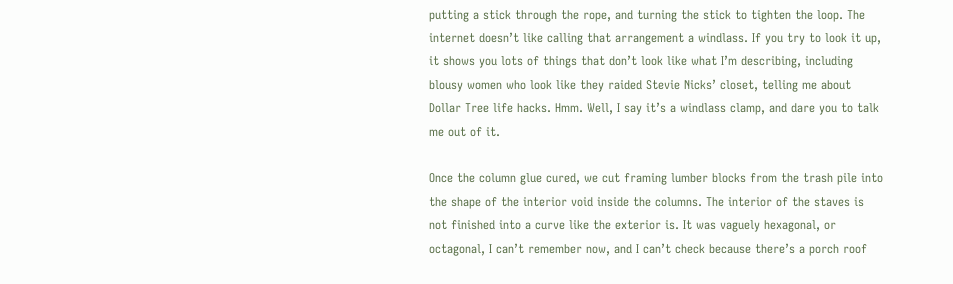putting a stick through the rope, and turning the stick to tighten the loop. The internet doesn’t like calling that arrangement a windlass. If you try to look it up, it shows you lots of things that don’t look like what I’m describing, including blousy women who look like they raided Stevie Nicks’ closet, telling me about Dollar Tree life hacks. Hmm. Well, I say it’s a windlass clamp, and dare you to talk me out of it.

Once the column glue cured, we cut framing lumber blocks from the trash pile into the shape of the interior void inside the columns. The interior of the staves is not finished into a curve like the exterior is. It was vaguely hexagonal, or octagonal, I can’t remember now, and I can’t check because there’s a porch roof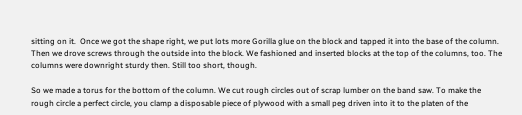sitting on it.  Once we got the shape right, we put lots more Gorilla glue on the block and tapped it into the base of the column. Then we drove screws through the outside into the block. We fashioned and inserted blocks at the top of the columns, too. The columns were downright sturdy then. Still too short, though.

So we made a torus for the bottom of the column. We cut rough circles out of scrap lumber on the band saw. To make the rough circle a perfect circle, you clamp a disposable piece of plywood with a small peg driven into it to the platen of the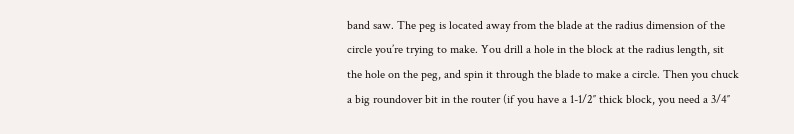band saw. The peg is located away from the blade at the radius dimension of the circle you’re trying to make. You drill a hole in the block at the radius length, sit the hole on the peg, and spin it through the blade to make a circle. Then you chuck a big roundover bit in the router (if you have a 1-1/2″ thick block, you need a 3/4″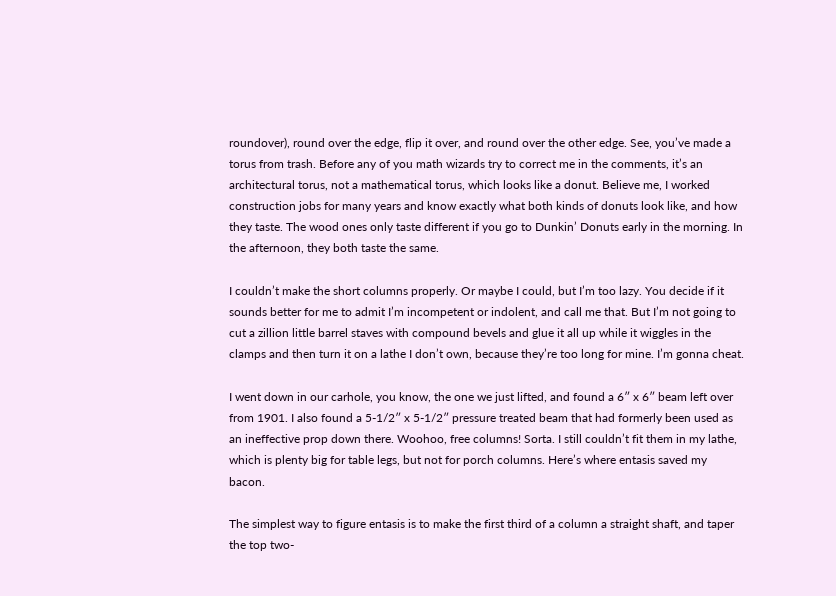roundover), round over the edge, flip it over, and round over the other edge. See, you’ve made a torus from trash. Before any of you math wizards try to correct me in the comments, it’s an architectural torus, not a mathematical torus, which looks like a donut. Believe me, I worked construction jobs for many years and know exactly what both kinds of donuts look like, and how they taste. The wood ones only taste different if you go to Dunkin’ Donuts early in the morning. In the afternoon, they both taste the same.

I couldn’t make the short columns properly. Or maybe I could, but I’m too lazy. You decide if it sounds better for me to admit I’m incompetent or indolent, and call me that. But I’m not going to cut a zillion little barrel staves with compound bevels and glue it all up while it wiggles in the clamps and then turn it on a lathe I don’t own, because they’re too long for mine. I’m gonna cheat.

I went down in our carhole, you know, the one we just lifted, and found a 6″ x 6″ beam left over from 1901. I also found a 5-1/2″ x 5-1/2″ pressure treated beam that had formerly been used as an ineffective prop down there. Woohoo, free columns! Sorta. I still couldn’t fit them in my lathe, which is plenty big for table legs, but not for porch columns. Here’s where entasis saved my bacon.

The simplest way to figure entasis is to make the first third of a column a straight shaft, and taper the top two-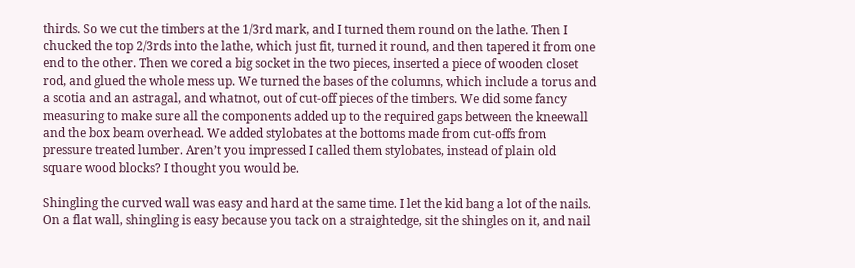thirds. So we cut the timbers at the 1/3rd mark, and I turned them round on the lathe. Then I chucked the top 2/3rds into the lathe, which just fit, turned it round, and then tapered it from one end to the other. Then we cored a big socket in the two pieces, inserted a piece of wooden closet rod, and glued the whole mess up. We turned the bases of the columns, which include a torus and a scotia and an astragal, and whatnot, out of cut-off pieces of the timbers. We did some fancy measuring to make sure all the components added up to the required gaps between the kneewall and the box beam overhead. We added stylobates at the bottoms made from cut-offs from pressure treated lumber. Aren’t you impressed I called them stylobates, instead of plain old square wood blocks? I thought you would be.

Shingling the curved wall was easy and hard at the same time. I let the kid bang a lot of the nails. On a flat wall, shingling is easy because you tack on a straightedge, sit the shingles on it, and nail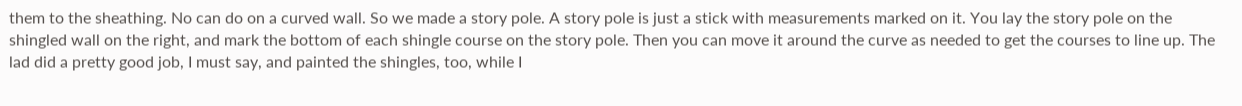them to the sheathing. No can do on a curved wall. So we made a story pole. A story pole is just a stick with measurements marked on it. You lay the story pole on the shingled wall on the right, and mark the bottom of each shingle course on the story pole. Then you can move it around the curve as needed to get the courses to line up. The lad did a pretty good job, I must say, and painted the shingles, too, while I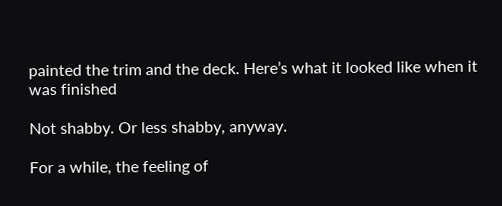painted the trim and the deck. Here’s what it looked like when it was finished

Not shabby. Or less shabby, anyway.

For a while, the feeling of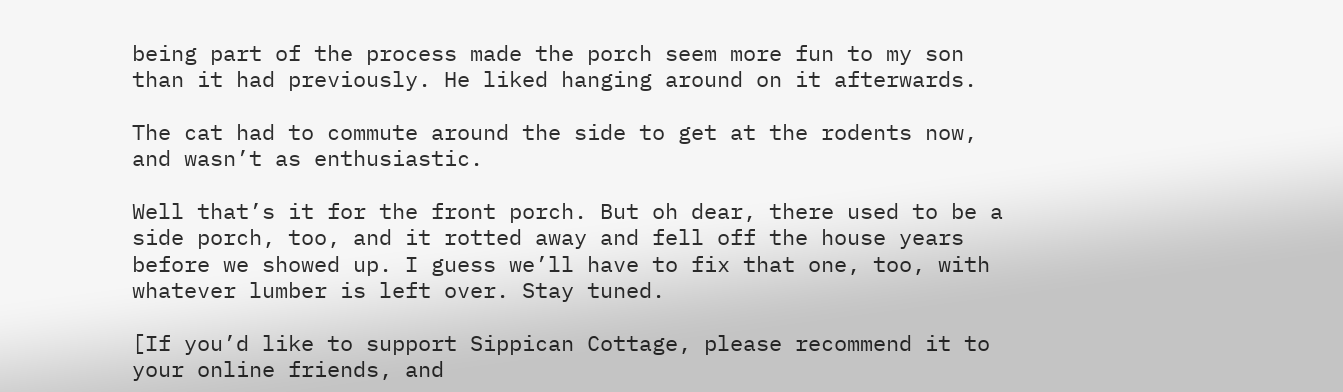being part of the process made the porch seem more fun to my son than it had previously. He liked hanging around on it afterwards.

The cat had to commute around the side to get at the rodents now, and wasn’t as enthusiastic.

Well that’s it for the front porch. But oh dear, there used to be a side porch, too, and it rotted away and fell off the house years before we showed up. I guess we’ll have to fix that one, too, with whatever lumber is left over. Stay tuned.

[If you’d like to support Sippican Cottage, please recommend it to your online friends, and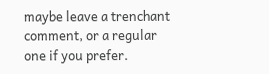maybe leave a trenchant comment, or a regular one if you prefer.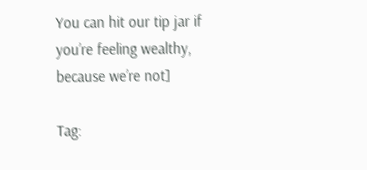You can hit our tip jar if you’re feeling wealthy, because we’re not]

Tag: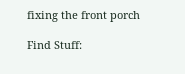fixing the front porch

Find Stuff: